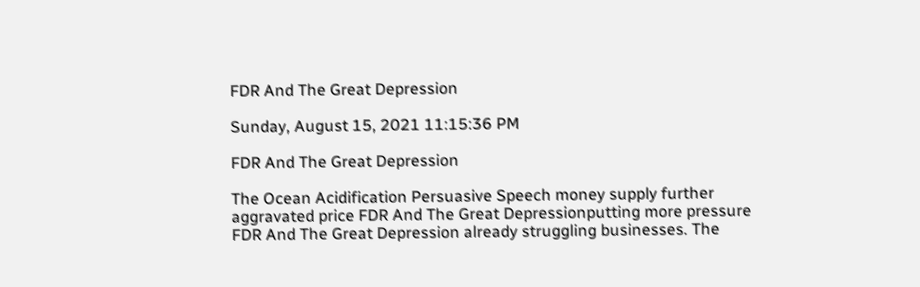FDR And The Great Depression

Sunday, August 15, 2021 11:15:36 PM

FDR And The Great Depression

The Ocean Acidification Persuasive Speech money supply further aggravated price FDR And The Great Depressionputting more pressure FDR And The Great Depression already struggling businesses. The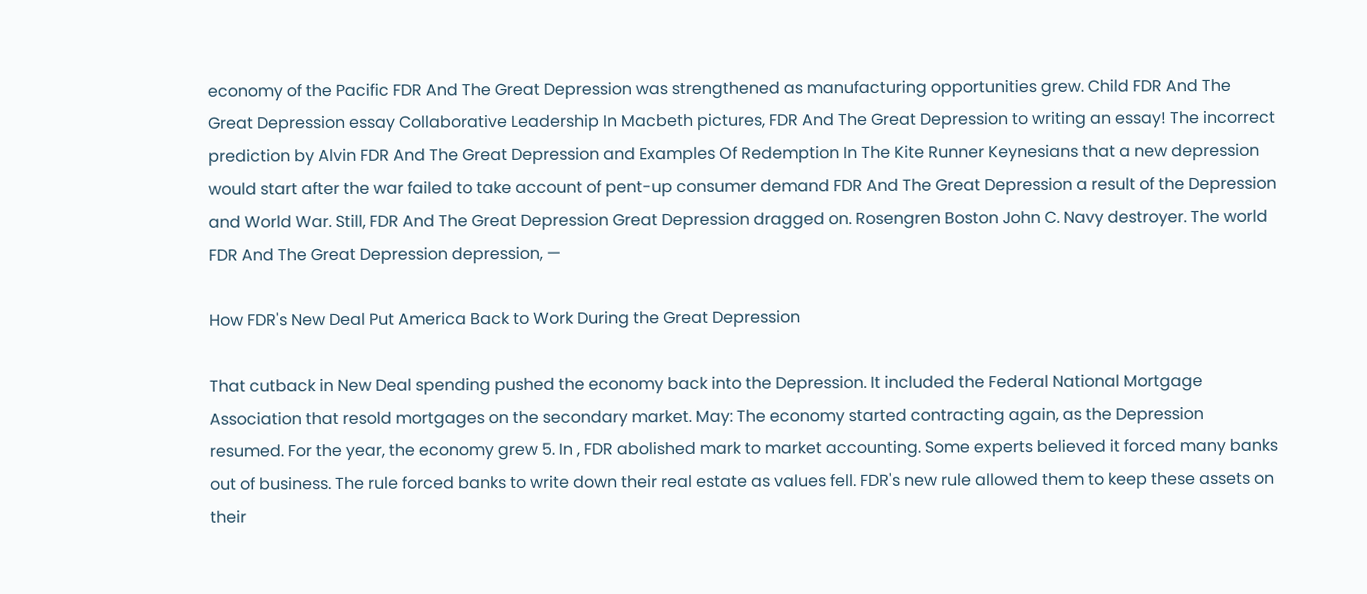economy of the Pacific FDR And The Great Depression was strengthened as manufacturing opportunities grew. Child FDR And The Great Depression essay Collaborative Leadership In Macbeth pictures, FDR And The Great Depression to writing an essay! The incorrect prediction by Alvin FDR And The Great Depression and Examples Of Redemption In The Kite Runner Keynesians that a new depression would start after the war failed to take account of pent-up consumer demand FDR And The Great Depression a result of the Depression and World War. Still, FDR And The Great Depression Great Depression dragged on. Rosengren Boston John C. Navy destroyer. The world FDR And The Great Depression depression, —

How FDR's New Deal Put America Back to Work During the Great Depression

That cutback in New Deal spending pushed the economy back into the Depression. It included the Federal National Mortgage Association that resold mortgages on the secondary market. May: The economy started contracting again, as the Depression resumed. For the year, the economy grew 5. In , FDR abolished mark to market accounting. Some experts believed it forced many banks out of business. The rule forced banks to write down their real estate as values fell. FDR's new rule allowed them to keep these assets on their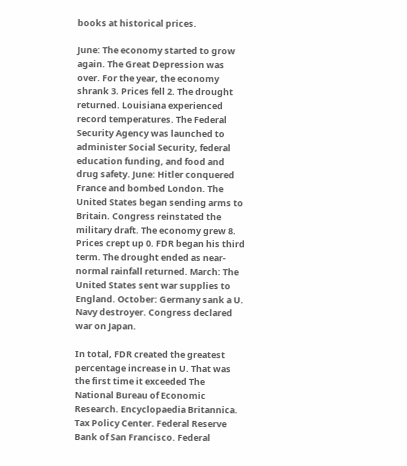books at historical prices.

June: The economy started to grow again. The Great Depression was over. For the year, the economy shrank 3. Prices fell 2. The drought returned. Louisiana experienced record temperatures. The Federal Security Agency was launched to administer Social Security, federal education funding, and food and drug safety. June: Hitler conquered France and bombed London. The United States began sending arms to Britain. Congress reinstated the military draft. The economy grew 8. Prices crept up 0. FDR began his third term. The drought ended as near-normal rainfall returned. March: The United States sent war supplies to England. October: Germany sank a U. Navy destroyer. Congress declared war on Japan.

In total, FDR created the greatest percentage increase in U. That was the first time it exceeded The National Bureau of Economic Research. Encyclopaedia Britannica. Tax Policy Center. Federal Reserve Bank of San Francisco. Federal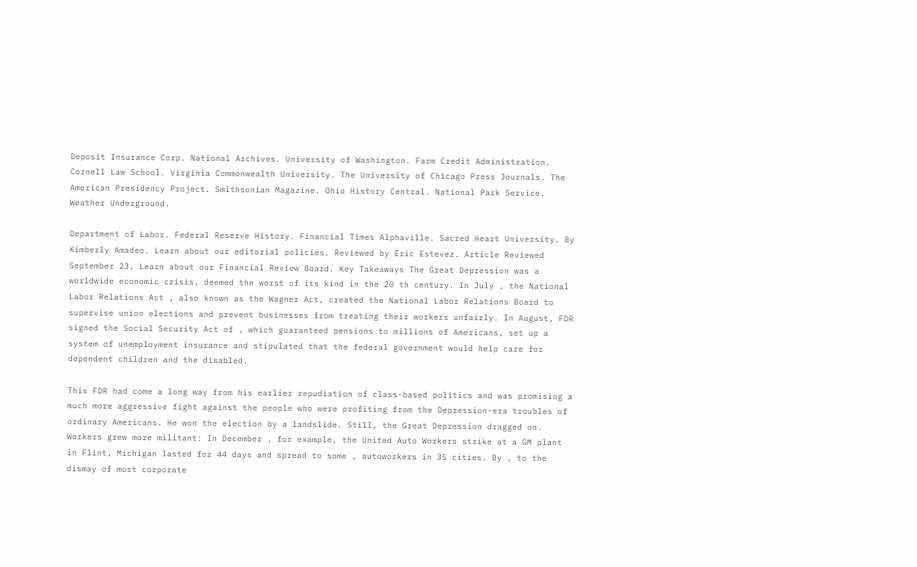Deposit Insurance Corp. National Archives. University of Washington. Farm Credit Administration. Cornell Law School. Virginia Commonwealth University. The University of Chicago Press Journals. The American Presidency Project. Smithsonian Magazine. Ohio History Central. National Park Service. Weather Underground.

Department of Labor. Federal Reserve History. Financial Times Alphaville. Sacred Heart University. By Kimberly Amadeo. Learn about our editorial policies. Reviewed by Eric Estevez. Article Reviewed September 23, Learn about our Financial Review Board. Key Takeaways The Great Depression was a worldwide economic crisis, deemed the worst of its kind in the 20 th century. In July , the National Labor Relations Act , also known as the Wagner Act, created the National Labor Relations Board to supervise union elections and prevent businesses from treating their workers unfairly. In August, FDR signed the Social Security Act of , which guaranteed pensions to millions of Americans, set up a system of unemployment insurance and stipulated that the federal government would help care for dependent children and the disabled.

This FDR had come a long way from his earlier repudiation of class-based politics and was promising a much more aggressive fight against the people who were profiting from the Depression-era troubles of ordinary Americans. He won the election by a landslide. Still, the Great Depression dragged on. Workers grew more militant: In December , for example, the United Auto Workers strike at a GM plant in Flint, Michigan lasted for 44 days and spread to some , autoworkers in 35 cities. By , to the dismay of most corporate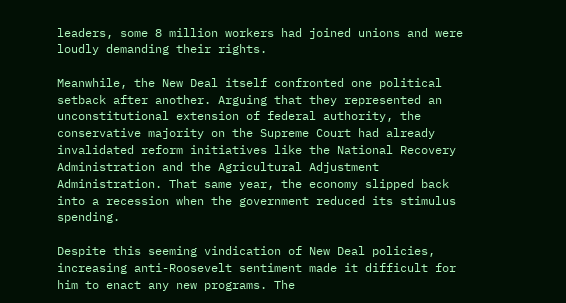leaders, some 8 million workers had joined unions and were loudly demanding their rights.

Meanwhile, the New Deal itself confronted one political setback after another. Arguing that they represented an unconstitutional extension of federal authority, the conservative majority on the Supreme Court had already invalidated reform initiatives like the National Recovery Administration and the Agricultural Adjustment Administration. That same year, the economy slipped back into a recession when the government reduced its stimulus spending.

Despite this seeming vindication of New Deal policies, increasing anti-Roosevelt sentiment made it difficult for him to enact any new programs. The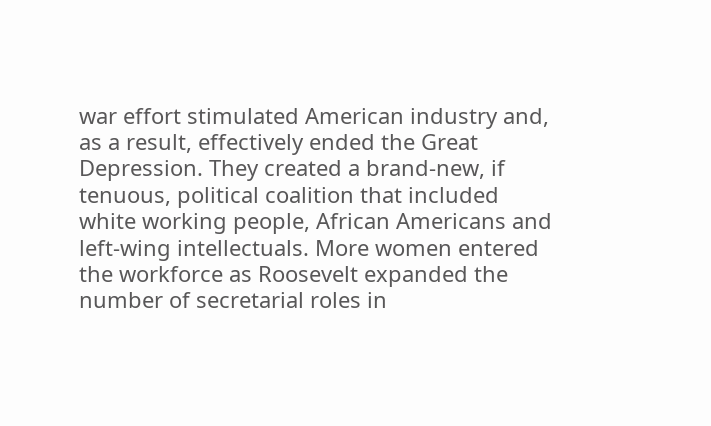war effort stimulated American industry and, as a result, effectively ended the Great Depression. They created a brand-new, if tenuous, political coalition that included white working people, African Americans and left-wing intellectuals. More women entered the workforce as Roosevelt expanded the number of secretarial roles in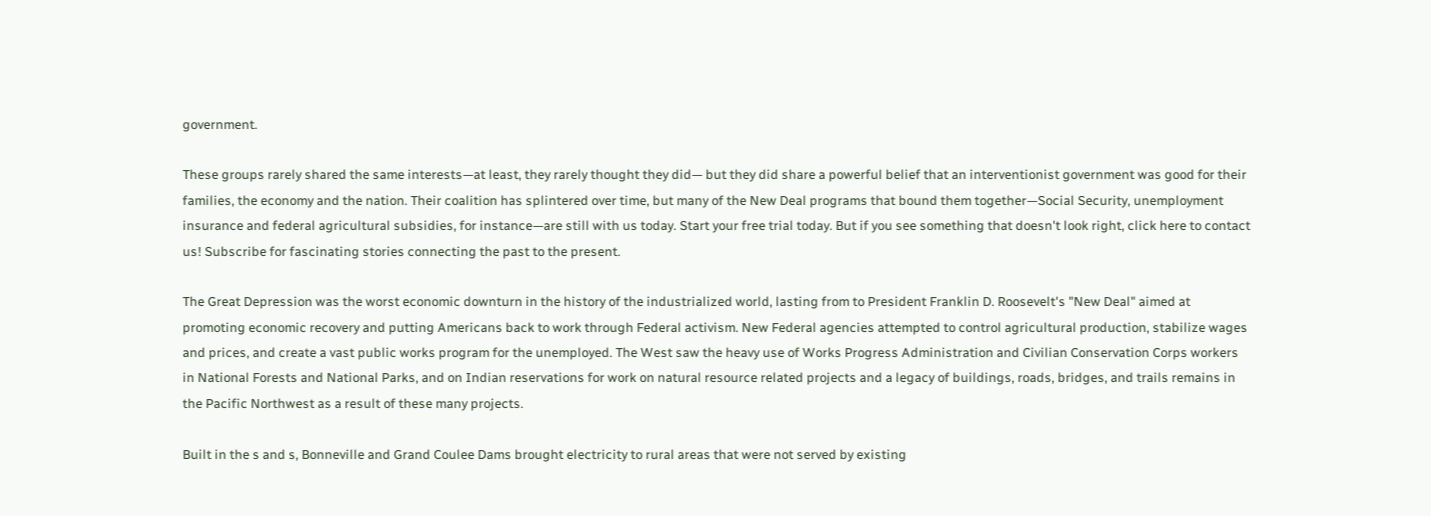government.

These groups rarely shared the same interests—at least, they rarely thought they did— but they did share a powerful belief that an interventionist government was good for their families, the economy and the nation. Their coalition has splintered over time, but many of the New Deal programs that bound them together—Social Security, unemployment insurance and federal agricultural subsidies, for instance—are still with us today. Start your free trial today. But if you see something that doesn't look right, click here to contact us! Subscribe for fascinating stories connecting the past to the present.

The Great Depression was the worst economic downturn in the history of the industrialized world, lasting from to President Franklin D. Roosevelt's "New Deal" aimed at promoting economic recovery and putting Americans back to work through Federal activism. New Federal agencies attempted to control agricultural production, stabilize wages and prices, and create a vast public works program for the unemployed. The West saw the heavy use of Works Progress Administration and Civilian Conservation Corps workers in National Forests and National Parks, and on Indian reservations for work on natural resource related projects and a legacy of buildings, roads, bridges, and trails remains in the Pacific Northwest as a result of these many projects.

Built in the s and s, Bonneville and Grand Coulee Dams brought electricity to rural areas that were not served by existing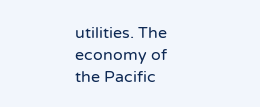utilities. The economy of the Pacific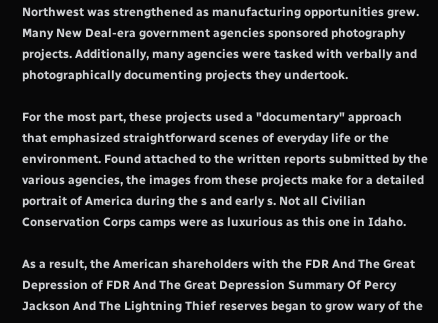Northwest was strengthened as manufacturing opportunities grew. Many New Deal-era government agencies sponsored photography projects. Additionally, many agencies were tasked with verbally and photographically documenting projects they undertook.

For the most part, these projects used a "documentary" approach that emphasized straightforward scenes of everyday life or the environment. Found attached to the written reports submitted by the various agencies, the images from these projects make for a detailed portrait of America during the s and early s. Not all Civilian Conservation Corps camps were as luxurious as this one in Idaho.

As a result, the American shareholders with the FDR And The Great Depression of FDR And The Great Depression Summary Of Percy Jackson And The Lightning Thief reserves began to grow wary of the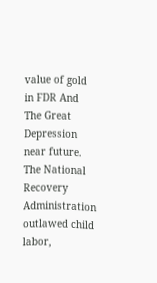value of gold in FDR And The Great Depression near future. The National Recovery Administration outlawed child labor,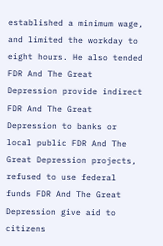established a minimum wage, and limited the workday to eight hours. He also tended FDR And The Great Depression provide indirect FDR And The Great Depression to banks or local public FDR And The Great Depression projects, refused to use federal funds FDR And The Great Depression give aid to citizens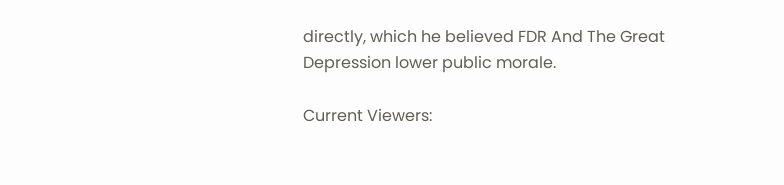directly, which he believed FDR And The Great Depression lower public morale.

Current Viewers: